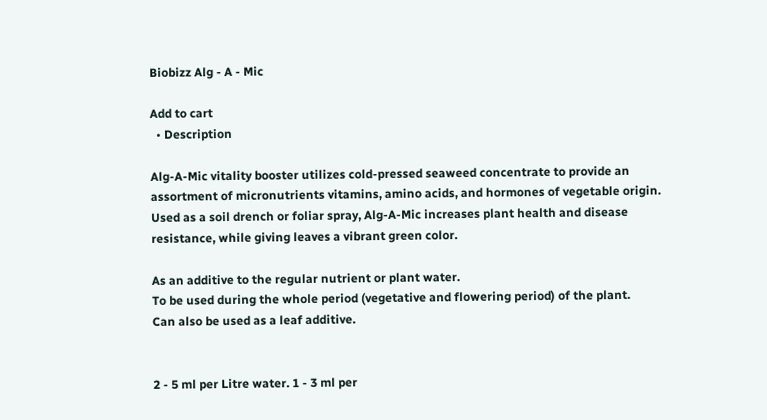Biobizz Alg - A - Mic

Add to cart
  • Description

Alg-A-Mic vitality booster utilizes cold-pressed seaweed concentrate to provide an assortment of micronutrients vitamins, amino acids, and hormones of vegetable origin. Used as a soil drench or foliar spray, Alg-A-Mic increases plant health and disease resistance, while giving leaves a vibrant green color.

As an additive to the regular nutrient or plant water.
To be used during the whole period (vegetative and flowering period) of the plant.
Can also be used as a leaf additive.


2 - 5 ml per Litre water. 1 - 3 ml per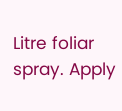Litre foliar spray. Apply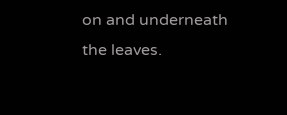on and underneath the leaves.